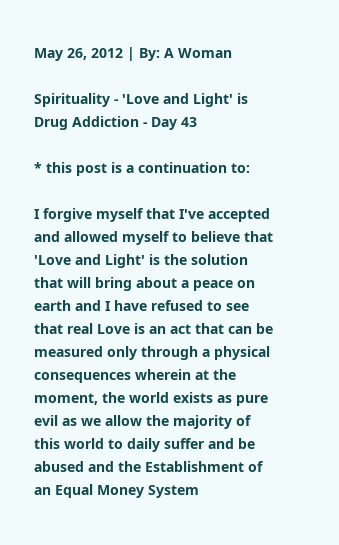May 26, 2012 | By: A Woman

Spirituality - 'Love and Light' is Drug Addiction - Day 43

* this post is a continuation to:

I forgive myself that I've accepted and allowed myself to believe that 'Love and Light' is the solution that will bring about a peace on earth and I have refused to see that real Love is an act that can be measured only through a physical consequences wherein at the moment, the world exists as pure evil as we allow the majority of this world to daily suffer and be abused and the Establishment of an Equal Money System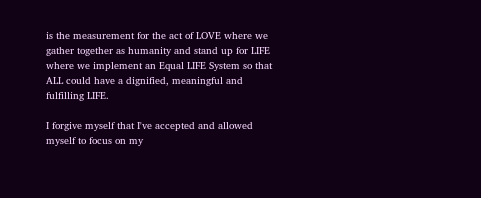is the measurement for the act of LOVE where we gather together as humanity and stand up for LIFE where we implement an Equal LIFE System so that ALL could have a dignified, meaningful and fulfilling LIFE.

I forgive myself that I've accepted and allowed myself to focus on my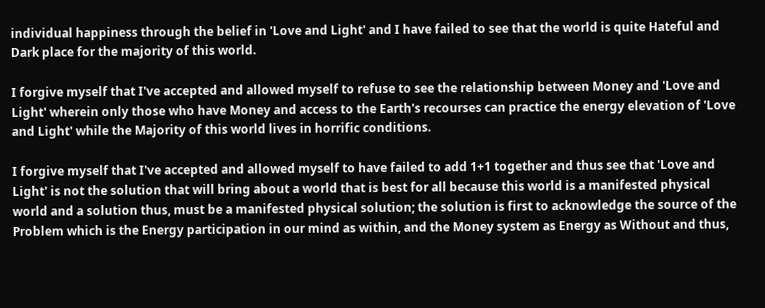individual happiness through the belief in 'Love and Light' and I have failed to see that the world is quite Hateful and Dark place for the majority of this world.

I forgive myself that I've accepted and allowed myself to refuse to see the relationship between Money and 'Love and Light' wherein only those who have Money and access to the Earth's recourses can practice the energy elevation of 'Love and Light' while the Majority of this world lives in horrific conditions.

I forgive myself that I've accepted and allowed myself to have failed to add 1+1 together and thus see that 'Love and Light' is not the solution that will bring about a world that is best for all because this world is a manifested physical world and a solution thus, must be a manifested physical solution; the solution is first to acknowledge the source of the Problem which is the Energy participation in our mind as within, and the Money system as Energy as Without and thus,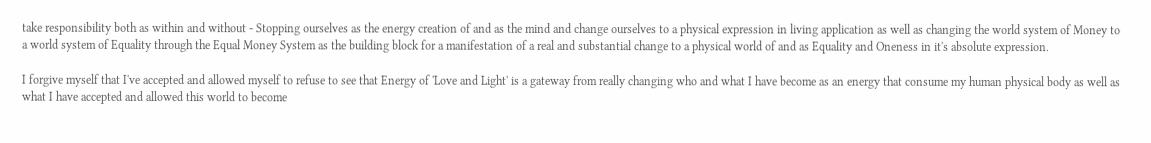take responsibility both as within and without - Stopping ourselves as the energy creation of and as the mind and change ourselves to a physical expression in living application as well as changing the world system of Money to a world system of Equality through the Equal Money System as the building block for a manifestation of a real and substantial change to a physical world of and as Equality and Oneness in it's absolute expression.

I forgive myself that I've accepted and allowed myself to refuse to see that Energy of 'Love and Light' is a gateway from really changing who and what I have become as an energy that consume my human physical body as well as what I have accepted and allowed this world to become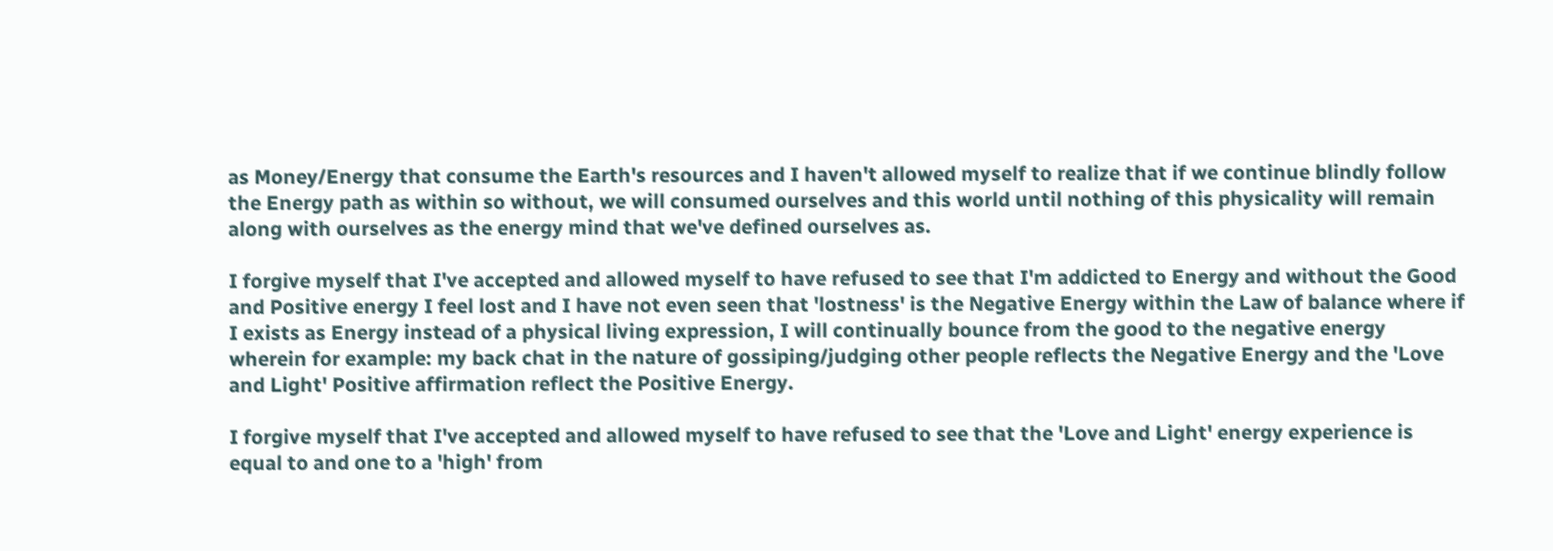as Money/Energy that consume the Earth's resources and I haven't allowed myself to realize that if we continue blindly follow the Energy path as within so without, we will consumed ourselves and this world until nothing of this physicality will remain along with ourselves as the energy mind that we've defined ourselves as.

I forgive myself that I've accepted and allowed myself to have refused to see that I'm addicted to Energy and without the Good and Positive energy I feel lost and I have not even seen that 'lostness' is the Negative Energy within the Law of balance where if I exists as Energy instead of a physical living expression, I will continually bounce from the good to the negative energy wherein for example: my back chat in the nature of gossiping/judging other people reflects the Negative Energy and the 'Love and Light' Positive affirmation reflect the Positive Energy.

I forgive myself that I've accepted and allowed myself to have refused to see that the 'Love and Light' energy experience is equal to and one to a 'high' from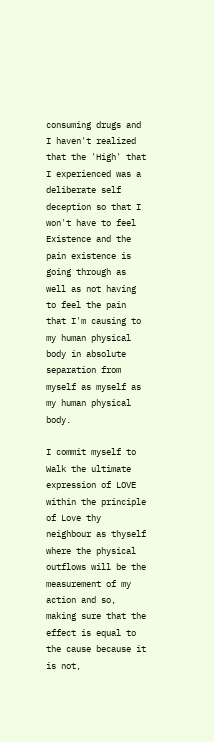consuming drugs and I haven't realized that the 'High' that I experienced was a deliberate self deception so that I won't have to feel Existence and the pain existence is going through as well as not having to feel the pain that I'm causing to my human physical body in absolute separation from myself as myself as my human physical body.

I commit myself to Walk the ultimate expression of LOVE within the principle of Love thy neighbour as thyself where the physical outflows will be the measurement of my action and so, making sure that the effect is equal to the cause because it is not,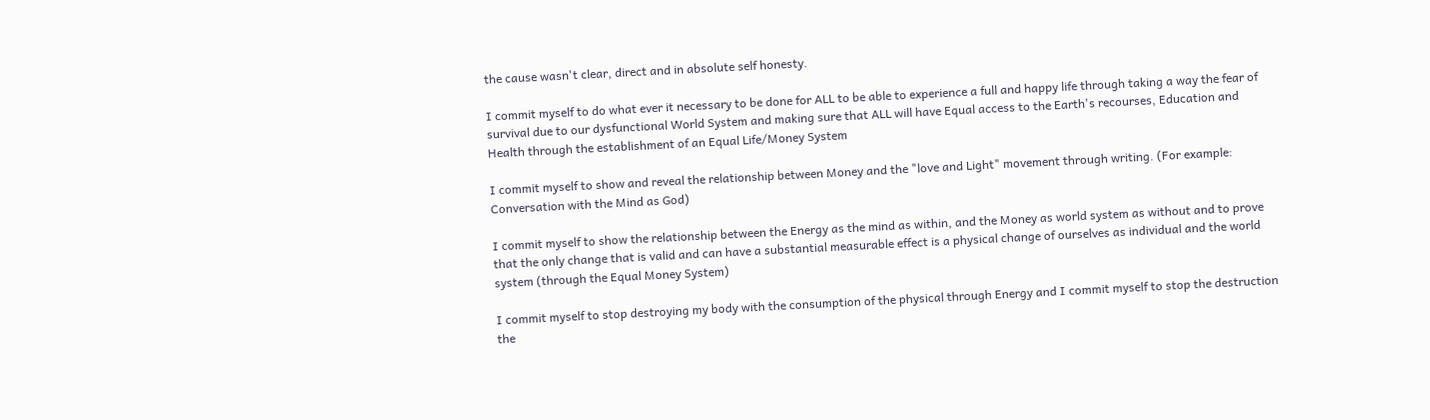the cause wasn't clear, direct and in absolute self honesty.

I commit myself to do what ever it necessary to be done for ALL to be able to experience a full and happy life through taking a way the fear of survival due to our dysfunctional World System and making sure that ALL will have Equal access to the Earth's recourses, Education and Health through the establishment of an Equal Life/Money System

I commit myself to show and reveal the relationship between Money and the "love and Light" movement through writing. (For example: Conversation with the Mind as God)

I commit myself to show the relationship between the Energy as the mind as within, and the Money as world system as without and to prove that the only change that is valid and can have a substantial measurable effect is a physical change of ourselves as individual and the world system (through the Equal Money System)

I commit myself to stop destroying my body with the consumption of the physical through Energy and I commit myself to stop the destruction the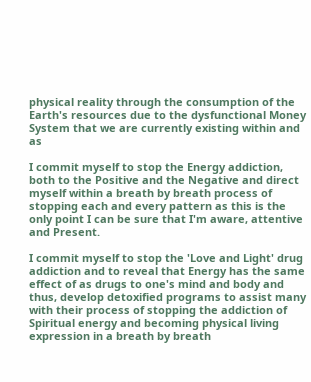physical reality through the consumption of the Earth's resources due to the dysfunctional Money System that we are currently existing within and as

I commit myself to stop the Energy addiction, both to the Positive and the Negative and direct myself within a breath by breath process of stopping each and every pattern as this is the only point I can be sure that I'm aware, attentive and Present.

I commit myself to stop the 'Love and Light' drug addiction and to reveal that Energy has the same effect of as drugs to one's mind and body and thus, develop detoxified programs to assist many with their process of stopping the addiction of Spiritual energy and becoming physical living expression in a breath by breath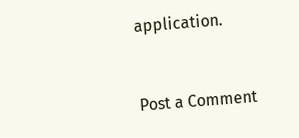application.


Post a Comment